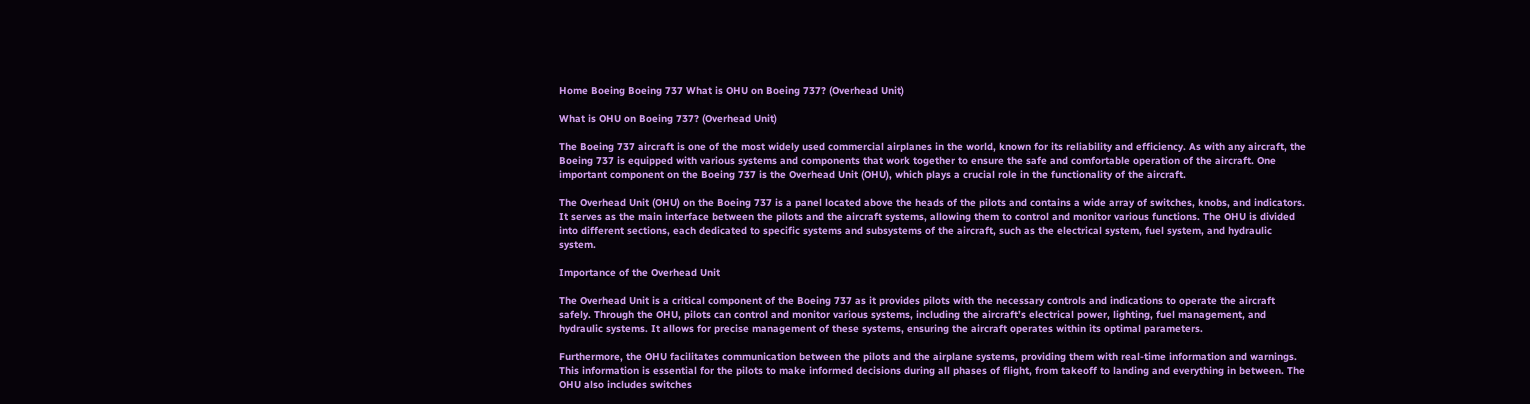Home Boeing Boeing 737 What is OHU on Boeing 737? (Overhead Unit)

What is OHU on Boeing 737? (Overhead Unit)

The Boeing 737 aircraft is one of the most widely used commercial airplanes in the world, known for its reliability and efficiency. As with any aircraft, the Boeing 737 is equipped with various systems and components that work together to ensure the safe and comfortable operation of the aircraft. One important component on the Boeing 737 is the Overhead Unit (OHU), which plays a crucial role in the functionality of the aircraft.

The Overhead Unit (OHU) on the Boeing 737 is a panel located above the heads of the pilots and contains a wide array of switches, knobs, and indicators. It serves as the main interface between the pilots and the aircraft systems, allowing them to control and monitor various functions. The OHU is divided into different sections, each dedicated to specific systems and subsystems of the aircraft, such as the electrical system, fuel system, and hydraulic system.

Importance of the Overhead Unit

The Overhead Unit is a critical component of the Boeing 737 as it provides pilots with the necessary controls and indications to operate the aircraft safely. Through the OHU, pilots can control and monitor various systems, including the aircraft’s electrical power, lighting, fuel management, and hydraulic systems. It allows for precise management of these systems, ensuring the aircraft operates within its optimal parameters.

Furthermore, the OHU facilitates communication between the pilots and the airplane systems, providing them with real-time information and warnings. This information is essential for the pilots to make informed decisions during all phases of flight, from takeoff to landing and everything in between. The OHU also includes switches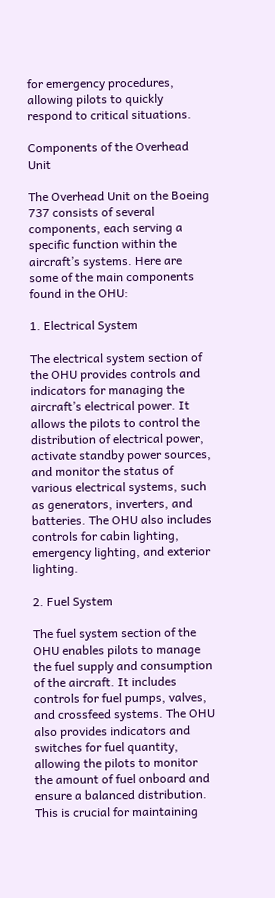for emergency procedures, allowing pilots to quickly respond to critical situations.

Components of the Overhead Unit

The Overhead Unit on the Boeing 737 consists of several components, each serving a specific function within the aircraft’s systems. Here are some of the main components found in the OHU:

1. Electrical System

The electrical system section of the OHU provides controls and indicators for managing the aircraft’s electrical power. It allows the pilots to control the distribution of electrical power, activate standby power sources, and monitor the status of various electrical systems, such as generators, inverters, and batteries. The OHU also includes controls for cabin lighting, emergency lighting, and exterior lighting.

2. Fuel System

The fuel system section of the OHU enables pilots to manage the fuel supply and consumption of the aircraft. It includes controls for fuel pumps, valves, and crossfeed systems. The OHU also provides indicators and switches for fuel quantity, allowing the pilots to monitor the amount of fuel onboard and ensure a balanced distribution. This is crucial for maintaining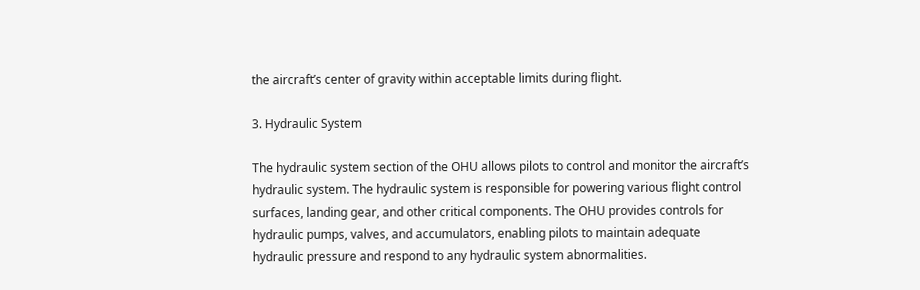the aircraft’s center of gravity within acceptable limits during flight.

3. Hydraulic System

The hydraulic system section of the OHU allows pilots to control and monitor the aircraft’s hydraulic system. The hydraulic system is responsible for powering various flight control surfaces, landing gear, and other critical components. The OHU provides controls for hydraulic pumps, valves, and accumulators, enabling pilots to maintain adequate hydraulic pressure and respond to any hydraulic system abnormalities.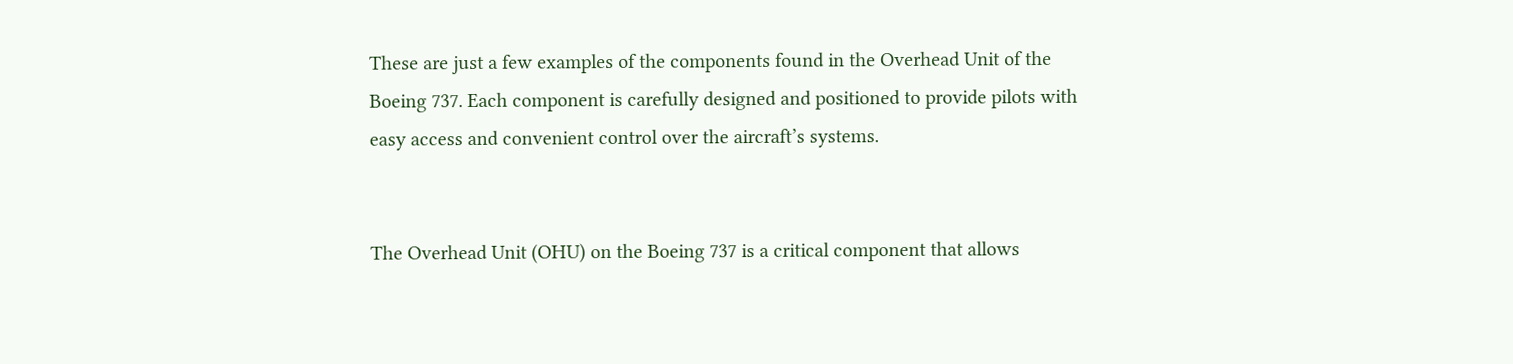These are just a few examples of the components found in the Overhead Unit of the Boeing 737. Each component is carefully designed and positioned to provide pilots with easy access and convenient control over the aircraft’s systems.


The Overhead Unit (OHU) on the Boeing 737 is a critical component that allows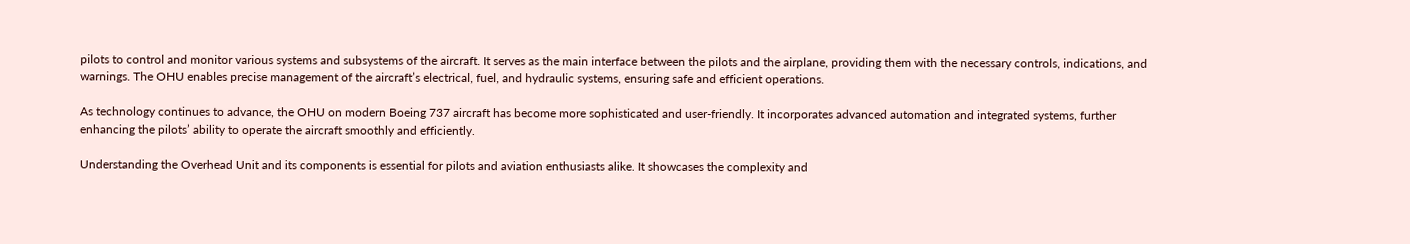pilots to control and monitor various systems and subsystems of the aircraft. It serves as the main interface between the pilots and the airplane, providing them with the necessary controls, indications, and warnings. The OHU enables precise management of the aircraft’s electrical, fuel, and hydraulic systems, ensuring safe and efficient operations.

As technology continues to advance, the OHU on modern Boeing 737 aircraft has become more sophisticated and user-friendly. It incorporates advanced automation and integrated systems, further enhancing the pilots’ ability to operate the aircraft smoothly and efficiently.

Understanding the Overhead Unit and its components is essential for pilots and aviation enthusiasts alike. It showcases the complexity and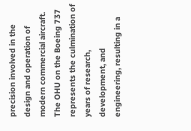precision involved in the design and operation of modern commercial aircraft. The OHU on the Boeing 737 represents the culmination of years of research, development, and engineering, resulting in a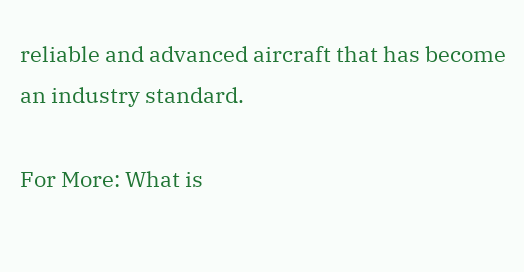reliable and advanced aircraft that has become an industry standard.

For More: What is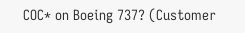COC* on Boeing 737? (Customer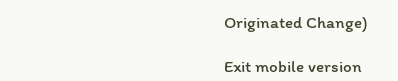Originated Change)

Exit mobile version